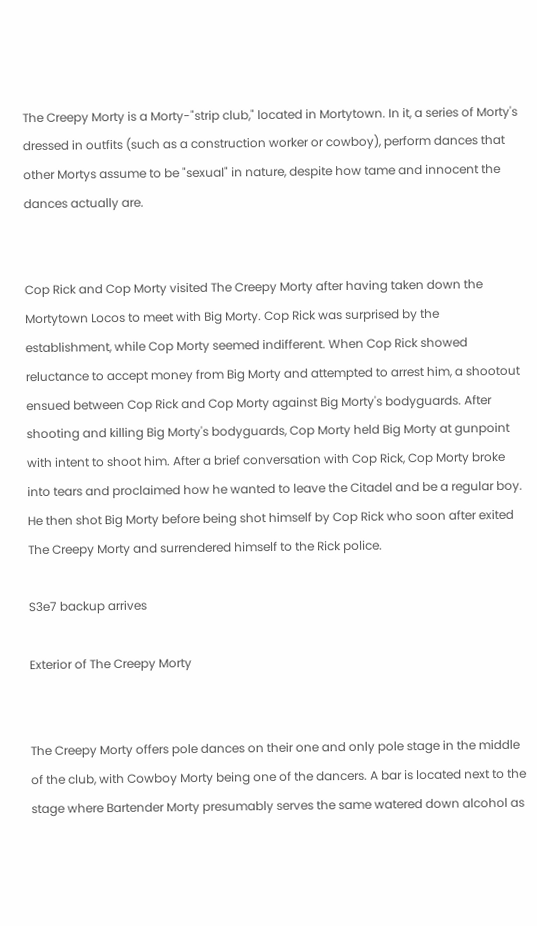The Creepy Morty is a Morty-"strip club," located in Mortytown. In it, a series of Morty's dressed in outfits (such as a construction worker or cowboy), perform dances that other Mortys assume to be "sexual" in nature, despite how tame and innocent the dances actually are.


Cop Rick and Cop Morty visited The Creepy Morty after having taken down the Mortytown Locos to meet with Big Morty. Cop Rick was surprised by the establishment, while Cop Morty seemed indifferent. When Cop Rick showed reluctance to accept money from Big Morty and attempted to arrest him, a shootout ensued between Cop Rick and Cop Morty against Big Morty's bodyguards. After shooting and killing Big Morty's bodyguards, Cop Morty held Big Morty at gunpoint with intent to shoot him. After a brief conversation with Cop Rick, Cop Morty broke into tears and proclaimed how he wanted to leave the Citadel and be a regular boy. He then shot Big Morty before being shot himself by Cop Rick who soon after exited The Creepy Morty and surrendered himself to the Rick police.

S3e7 backup arrives

Exterior of The Creepy Morty


The Creepy Morty offers pole dances on their one and only pole stage in the middle of the club, with Cowboy Morty being one of the dancers. A bar is located next to the stage where Bartender Morty presumably serves the same watered down alcohol as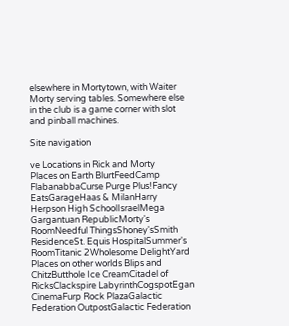elsewhere in Mortytown, with Waiter Morty serving tables. Somewhere else in the club is a game corner with slot and pinball machines.

Site navigation

ve Locations in Rick and Morty
Places on Earth BlurtFeedCamp FlabanabbaCurse Purge Plus!Fancy EatsGarageHaas & MilanHarry Herpson High SchoolIsraelMega Gargantuan RepublicMorty's RoomNeedful ThingsShoney'sSmith ResidenceSt. Equis HospitalSummer's RoomTitanic 2Wholesome DelightYard
Places on other worlds Blips and ChitzButthole Ice CreamCitadel of RicksClackspire LabyrinthCogspotEgan CinemaFurp Rock PlazaGalactic Federation OutpostGalactic Federation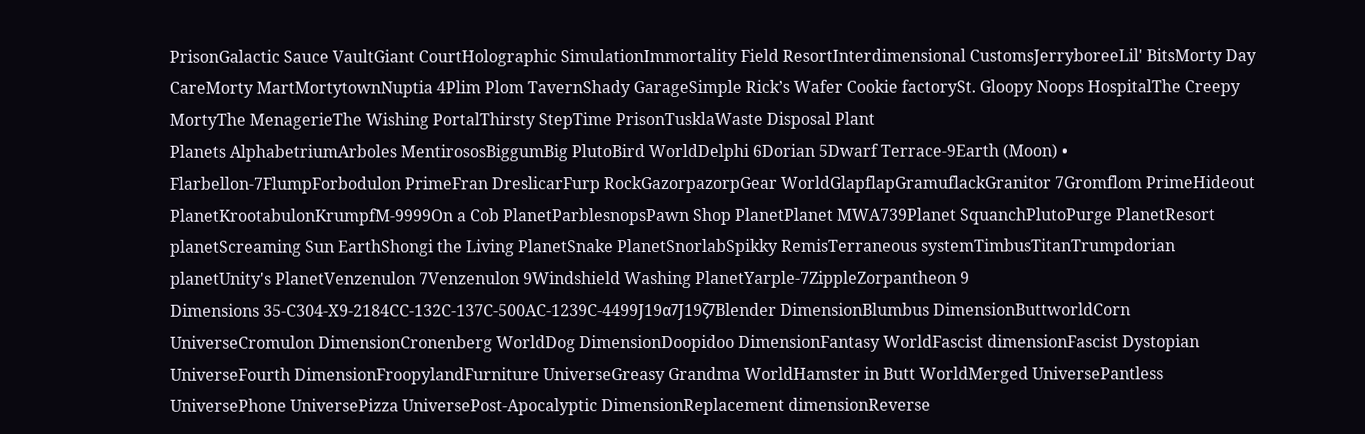PrisonGalactic Sauce VaultGiant CourtHolographic SimulationImmortality Field ResortInterdimensional CustomsJerryboreeLil' BitsMorty Day CareMorty MartMortytownNuptia 4Plim Plom TavernShady GarageSimple Rick’s Wafer Cookie factorySt. Gloopy Noops HospitalThe Creepy MortyThe MenagerieThe Wishing PortalThirsty StepTime PrisonTusklaWaste Disposal Plant
Planets AlphabetriumArboles MentirososBiggumBig PlutoBird WorldDelphi 6Dorian 5Dwarf Terrace-9Earth (Moon) • Flarbellon-7FlumpForbodulon PrimeFran DreslicarFurp RockGazorpazorpGear WorldGlapflapGramuflackGranitor 7Gromflom PrimeHideout PlanetKrootabulonKrumpfM-9999On a Cob PlanetParblesnopsPawn Shop PlanetPlanet MWA739Planet SquanchPlutoPurge PlanetResort planetScreaming Sun EarthShongi the Living PlanetSnake PlanetSnorlabSpikky RemisTerraneous systemTimbusTitanTrumpdorian planetUnity's PlanetVenzenulon 7Venzenulon 9Windshield Washing PlanetYarple-7ZippleZorpantheon 9
Dimensions 35-C304-X9-2184CC-132C-137C-500AC-1239C-4499J19α7J19ζ7Blender DimensionBlumbus DimensionButtworldCorn UniverseCromulon DimensionCronenberg WorldDog DimensionDoopidoo DimensionFantasy WorldFascist dimensionFascist Dystopian UniverseFourth DimensionFroopylandFurniture UniverseGreasy Grandma WorldHamster in Butt WorldMerged UniversePantless UniversePhone UniversePizza UniversePost-Apocalyptic DimensionReplacement dimensionReverse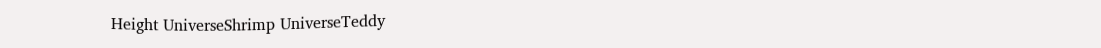Height UniverseShrimp UniverseTeddy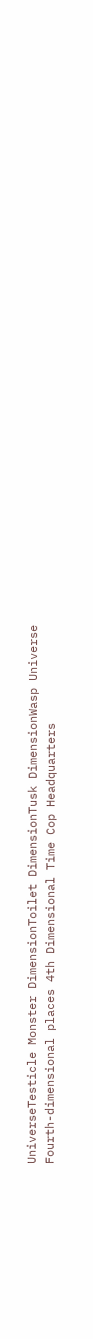UniverseTesticle Monster DimensionToilet DimensionTusk DimensionWasp Universe
Fourth-dimensional places 4th Dimensional Time Cop Headquarters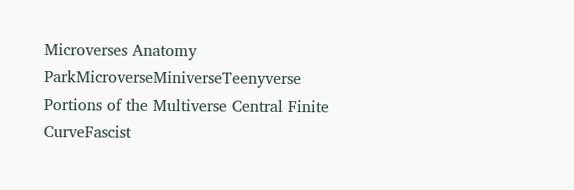Microverses Anatomy ParkMicroverseMiniverseTeenyverse
Portions of the Multiverse Central Finite CurveFascist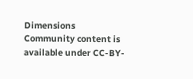Dimensions
Community content is available under CC-BY-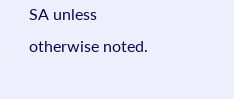SA unless otherwise noted.